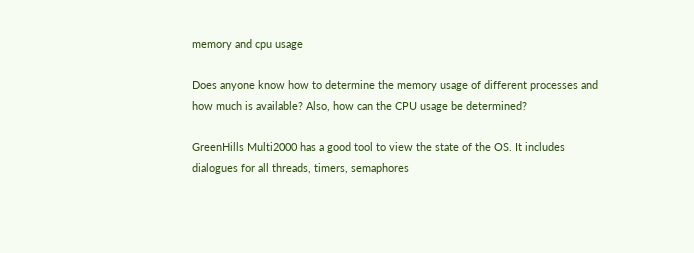memory and cpu usage

Does anyone know how to determine the memory usage of different processes and how much is available? Also, how can the CPU usage be determined?

GreenHills Multi2000 has a good tool to view the state of the OS. It includes dialogues for all threads, timers, semaphores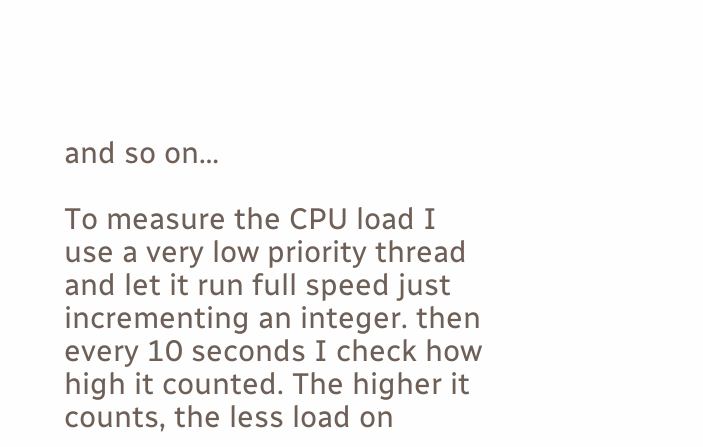and so on…

To measure the CPU load I use a very low priority thread and let it run full speed just incrementing an integer. then every 10 seconds I check how high it counted. The higher it counts, the less load on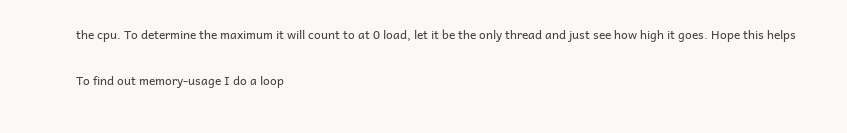the cpu. To determine the maximum it will count to at 0 load, let it be the only thread and just see how high it goes. Hope this helps

To find out memory-usage I do a loop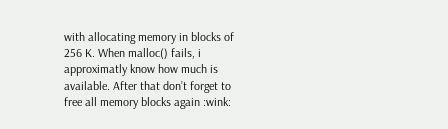with allocating memory in blocks of 256 K. When malloc() fails, i approximatly know how much is available. After that don’t forget to free all memory blocks again :wink: